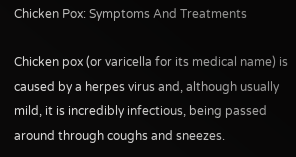Chicken Pox: Symptoms And Treatments

Chicken pox (or varicella for its medical name) is caused by a herpes virus and, although usually mild, it is incredibly infectious, being passed around through coughs and sneezes.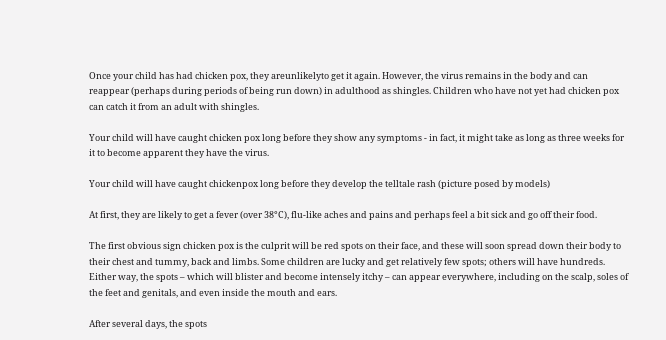Once your child has had chicken pox, they areunlikelyto get it again. However, the virus remains in the body and can reappear (perhaps during periods of being run down) in adulthood as shingles. Children who have not yet had chicken pox can catch it from an adult with shingles.

Your child will have caught chicken pox long before they show any symptoms - in fact, it might take as long as three weeks for it to become apparent they have the virus.

Your child will have caught chickenpox long before they develop the telltale rash (picture posed by models)

At first, they are likely to get a fever (over 38°C), flu-like aches and pains and perhaps feel a bit sick and go off their food.

The first obvious sign chicken pox is the culprit will be red spots on their face, and these will soon spread down their body to their chest and tummy, back and limbs. Some children are lucky and get relatively few spots; others will have hundreds. Either way, the spots – which will blister and become intensely itchy – can appear everywhere, including on the scalp, soles of the feet and genitals, and even inside the mouth and ears.

After several days, the spots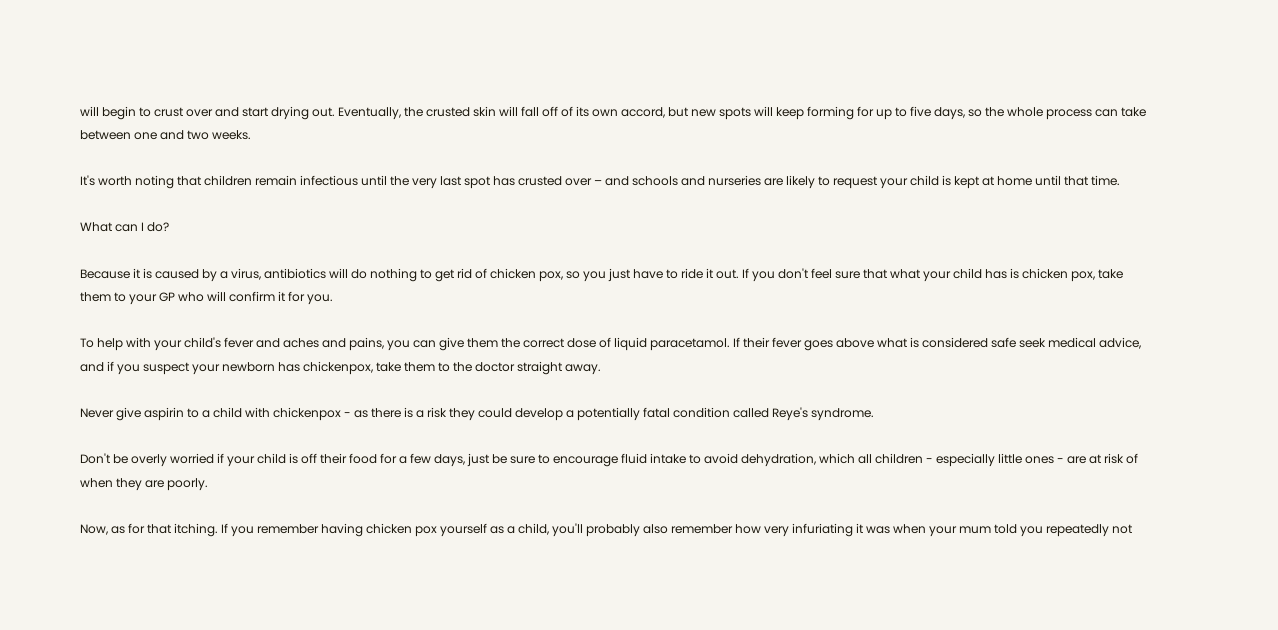will begin to crust over and start drying out. Eventually, the crusted skin will fall off of its own accord, but new spots will keep forming for up to five days, so the whole process can take between one and two weeks.

It's worth noting that children remain infectious until the very last spot has crusted over – and schools and nurseries are likely to request your child is kept at home until that time.

What can I do?

Because it is caused by a virus, antibiotics will do nothing to get rid of chicken pox, so you just have to ride it out. If you don't feel sure that what your child has is chicken pox, take them to your GP who will confirm it for you.

To help with your child's fever and aches and pains, you can give them the correct dose of liquid paracetamol. If their fever goes above what is considered safe seek medical advice, and if you suspect your newborn has chickenpox, take them to the doctor straight away.

Never give aspirin to a child with chickenpox - as there is a risk they could develop a potentially fatal condition called Reye's syndrome.

Don't be overly worried if your child is off their food for a few days, just be sure to encourage fluid intake to avoid dehydration, which all children - especially little ones - are at risk of when they are poorly.

Now, as for that itching. If you remember having chicken pox yourself as a child, you'll probably also remember how very infuriating it was when your mum told you repeatedly not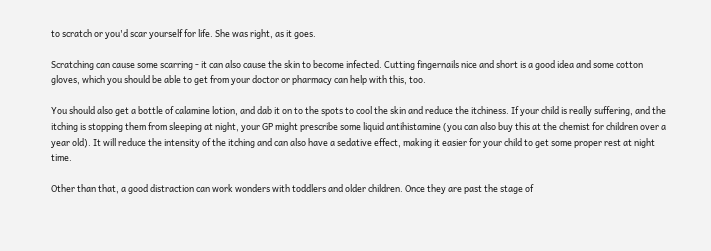to scratch or you'd scar yourself for life. She was right, as it goes.

Scratching can cause some scarring - it can also cause the skin to become infected. Cutting fingernails nice and short is a good idea and some cotton gloves, which you should be able to get from your doctor or pharmacy can help with this, too.

You should also get a bottle of calamine lotion, and dab it on to the spots to cool the skin and reduce the itchiness. If your child is really suffering, and the itching is stopping them from sleeping at night, your GP might prescribe some liquid antihistamine (you can also buy this at the chemist for children over a year old). It will reduce the intensity of the itching and can also have a sedative effect, making it easier for your child to get some proper rest at night time.

Other than that, a good distraction can work wonders with toddlers and older children. Once they are past the stage of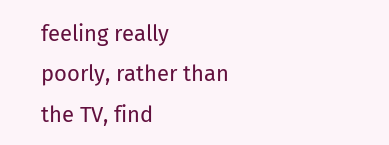feeling really poorly, rather than the TV, find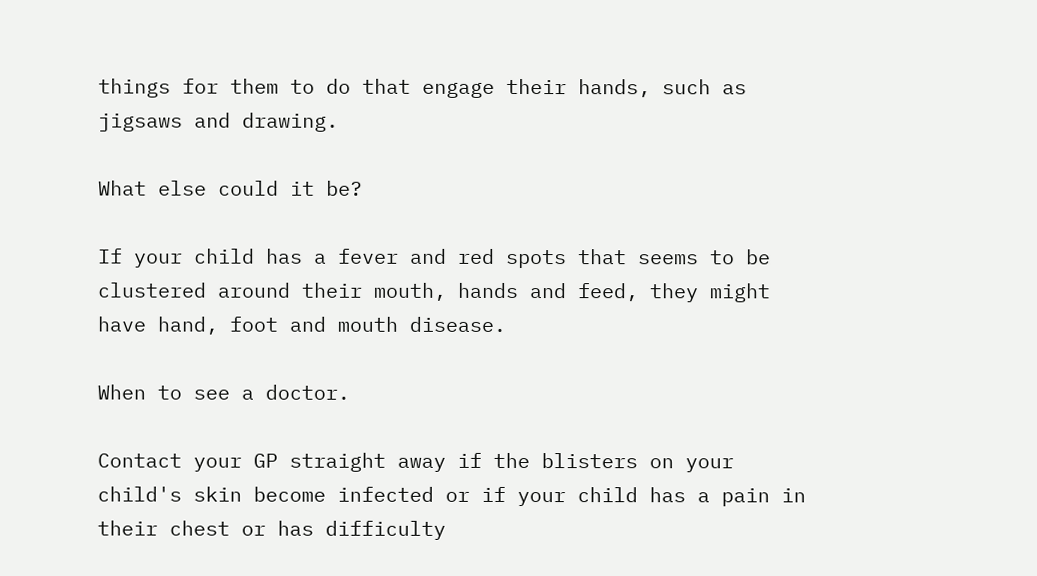things for them to do that engage their hands, such as jigsaws and drawing.

What else could it be?

If your child has a fever and red spots that seems to be clustered around their mouth, hands and feed, they might have hand, foot and mouth disease.

When to see a doctor.

Contact your GP straight away if the blisters on your child's skin become infected or if your child has a pain in their chest or has difficulty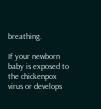breathing.

If your newborn baby is exposed to the chickenpox virus or develops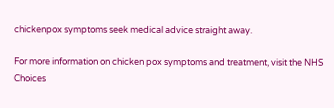chickenpox symptoms seek medical advice straight away.

For more information on chicken pox symptoms and treatment, visit the NHS Choices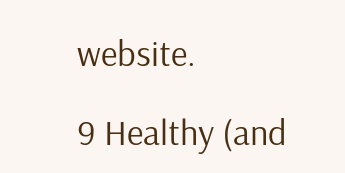website.

9 Healthy (and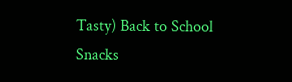Tasty) Back to School Snacks